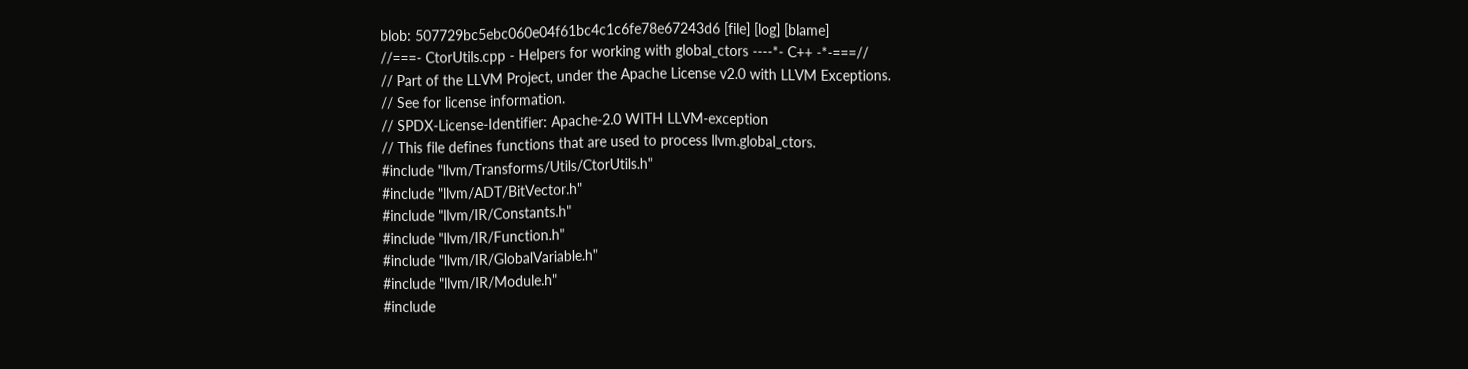blob: 507729bc5ebc060e04f61bc4c1c6fe78e67243d6 [file] [log] [blame]
//===- CtorUtils.cpp - Helpers for working with global_ctors ----*- C++ -*-===//
// Part of the LLVM Project, under the Apache License v2.0 with LLVM Exceptions.
// See for license information.
// SPDX-License-Identifier: Apache-2.0 WITH LLVM-exception
// This file defines functions that are used to process llvm.global_ctors.
#include "llvm/Transforms/Utils/CtorUtils.h"
#include "llvm/ADT/BitVector.h"
#include "llvm/IR/Constants.h"
#include "llvm/IR/Function.h"
#include "llvm/IR/GlobalVariable.h"
#include "llvm/IR/Module.h"
#include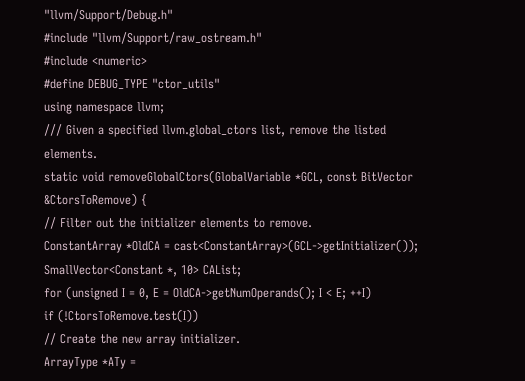"llvm/Support/Debug.h"
#include "llvm/Support/raw_ostream.h"
#include <numeric>
#define DEBUG_TYPE "ctor_utils"
using namespace llvm;
/// Given a specified llvm.global_ctors list, remove the listed elements.
static void removeGlobalCtors(GlobalVariable *GCL, const BitVector &CtorsToRemove) {
// Filter out the initializer elements to remove.
ConstantArray *OldCA = cast<ConstantArray>(GCL->getInitializer());
SmallVector<Constant *, 10> CAList;
for (unsigned I = 0, E = OldCA->getNumOperands(); I < E; ++I)
if (!CtorsToRemove.test(I))
// Create the new array initializer.
ArrayType *ATy =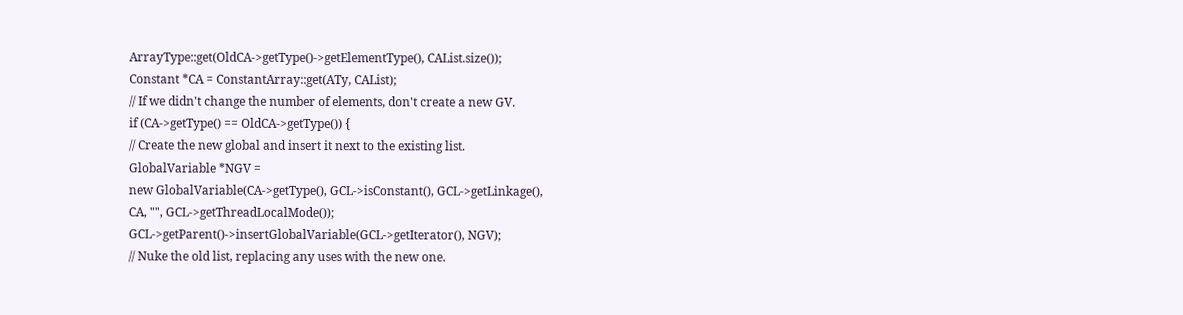ArrayType::get(OldCA->getType()->getElementType(), CAList.size());
Constant *CA = ConstantArray::get(ATy, CAList);
// If we didn't change the number of elements, don't create a new GV.
if (CA->getType() == OldCA->getType()) {
// Create the new global and insert it next to the existing list.
GlobalVariable *NGV =
new GlobalVariable(CA->getType(), GCL->isConstant(), GCL->getLinkage(),
CA, "", GCL->getThreadLocalMode());
GCL->getParent()->insertGlobalVariable(GCL->getIterator(), NGV);
// Nuke the old list, replacing any uses with the new one.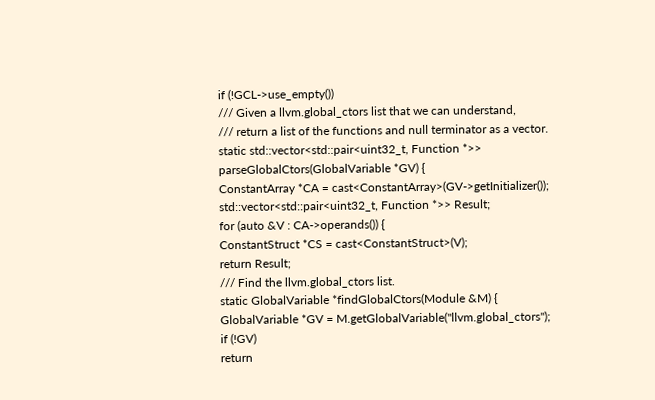if (!GCL->use_empty())
/// Given a llvm.global_ctors list that we can understand,
/// return a list of the functions and null terminator as a vector.
static std::vector<std::pair<uint32_t, Function *>>
parseGlobalCtors(GlobalVariable *GV) {
ConstantArray *CA = cast<ConstantArray>(GV->getInitializer());
std::vector<std::pair<uint32_t, Function *>> Result;
for (auto &V : CA->operands()) {
ConstantStruct *CS = cast<ConstantStruct>(V);
return Result;
/// Find the llvm.global_ctors list.
static GlobalVariable *findGlobalCtors(Module &M) {
GlobalVariable *GV = M.getGlobalVariable("llvm.global_ctors");
if (!GV)
return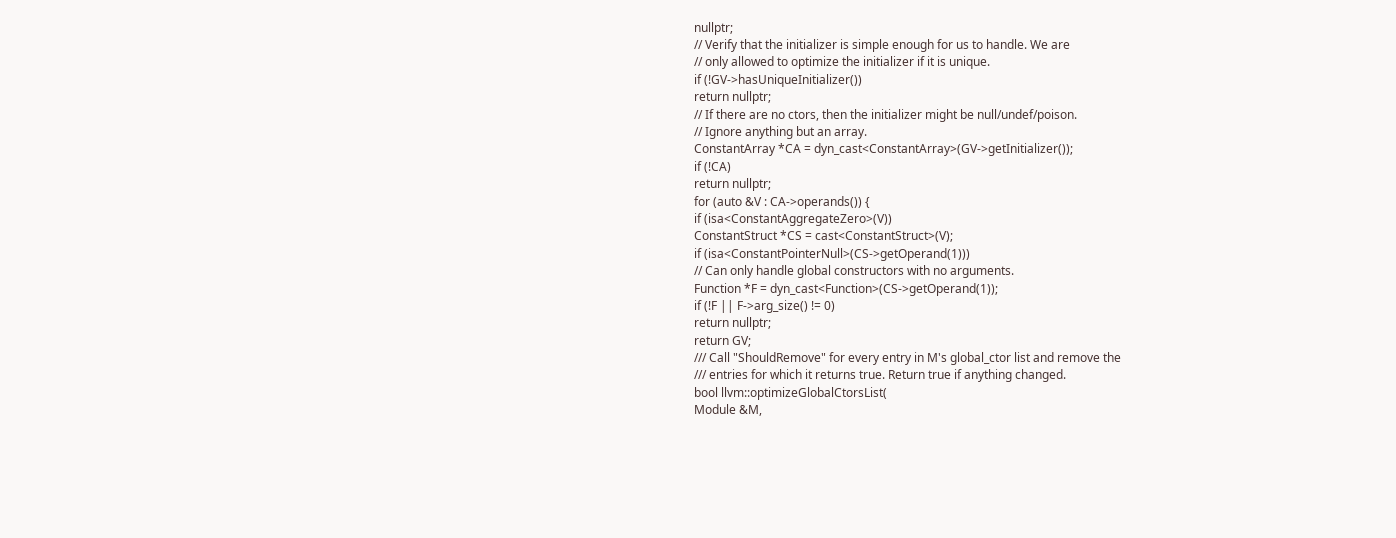nullptr;
// Verify that the initializer is simple enough for us to handle. We are
// only allowed to optimize the initializer if it is unique.
if (!GV->hasUniqueInitializer())
return nullptr;
// If there are no ctors, then the initializer might be null/undef/poison.
// Ignore anything but an array.
ConstantArray *CA = dyn_cast<ConstantArray>(GV->getInitializer());
if (!CA)
return nullptr;
for (auto &V : CA->operands()) {
if (isa<ConstantAggregateZero>(V))
ConstantStruct *CS = cast<ConstantStruct>(V);
if (isa<ConstantPointerNull>(CS->getOperand(1)))
// Can only handle global constructors with no arguments.
Function *F = dyn_cast<Function>(CS->getOperand(1));
if (!F || F->arg_size() != 0)
return nullptr;
return GV;
/// Call "ShouldRemove" for every entry in M's global_ctor list and remove the
/// entries for which it returns true. Return true if anything changed.
bool llvm::optimizeGlobalCtorsList(
Module &M,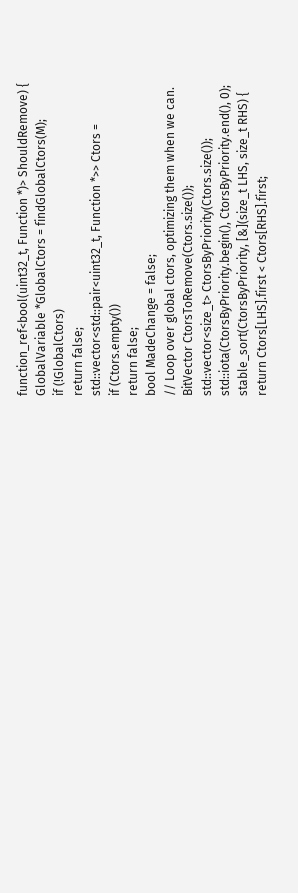function_ref<bool(uint32_t, Function *)> ShouldRemove) {
GlobalVariable *GlobalCtors = findGlobalCtors(M);
if (!GlobalCtors)
return false;
std::vector<std::pair<uint32_t, Function *>> Ctors =
if (Ctors.empty())
return false;
bool MadeChange = false;
// Loop over global ctors, optimizing them when we can.
BitVector CtorsToRemove(Ctors.size());
std::vector<size_t> CtorsByPriority(Ctors.size());
std::iota(CtorsByPriority.begin(), CtorsByPriority.end(), 0);
stable_sort(CtorsByPriority, [&](size_t LHS, size_t RHS) {
return Ctors[LHS].first < Ctors[RHS].first;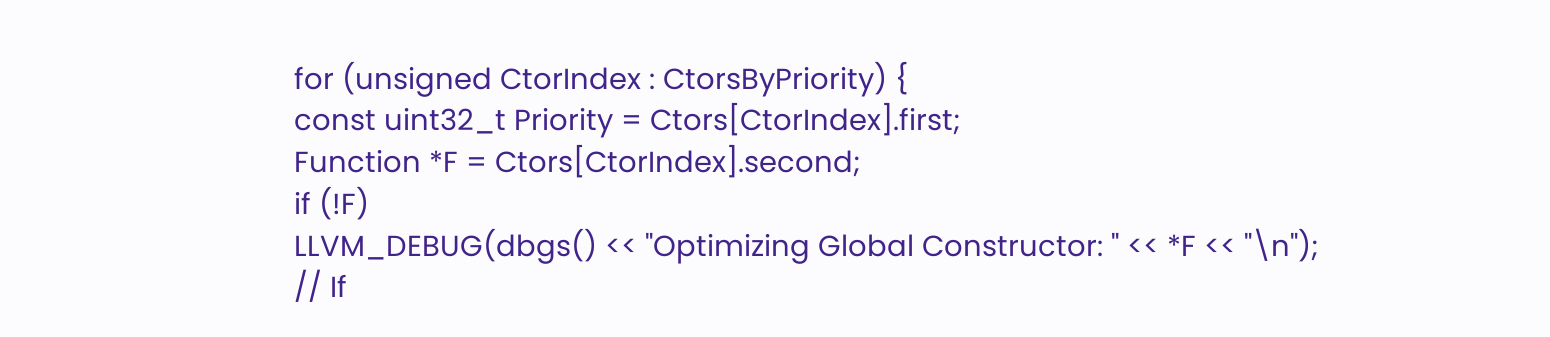for (unsigned CtorIndex : CtorsByPriority) {
const uint32_t Priority = Ctors[CtorIndex].first;
Function *F = Ctors[CtorIndex].second;
if (!F)
LLVM_DEBUG(dbgs() << "Optimizing Global Constructor: " << *F << "\n");
// If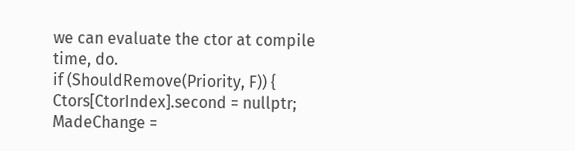we can evaluate the ctor at compile time, do.
if (ShouldRemove(Priority, F)) {
Ctors[CtorIndex].second = nullptr;
MadeChange =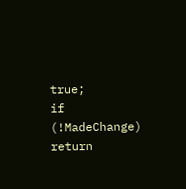true;
if (!MadeChange)
return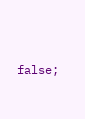false;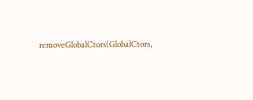removeGlobalCtors(GlobalCtors,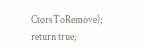CtorsToRemove);
return true;